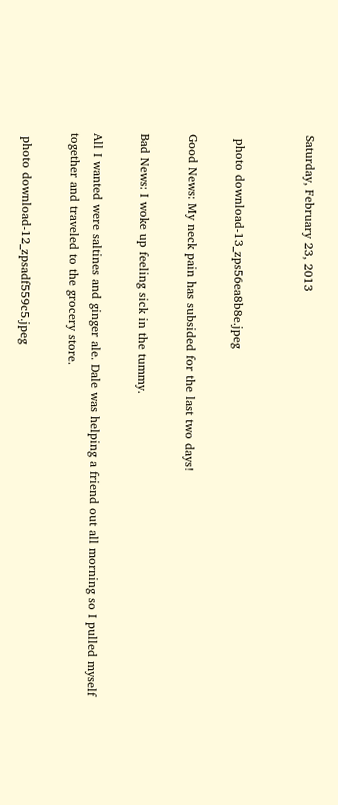Saturday, February 23, 2013


 photo download-13_zps56ea8b8e.jpeg

Good News: My neck pain has subsided for the last two days!

Bad News: I woke up feeling sick in the tummy.

All I wanted were saltines and ginger ale. Dale was helping a friend out all morning so I pulled myself together and traveled to the grocery store.

 photo download-12_zpsadf559c5.jpeg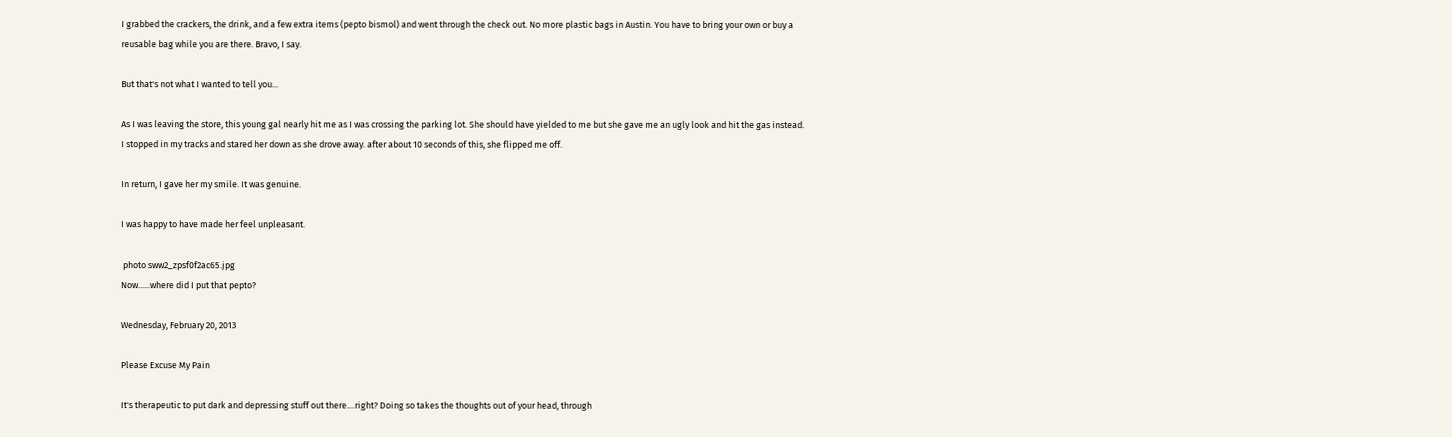I grabbed the crackers, the drink, and a few extra items (pepto bismol) and went through the check out. No more plastic bags in Austin. You have to bring your own or buy a reusable bag while you are there. Bravo, I say.

But that's not what I wanted to tell you...

As I was leaving the store, this young gal nearly hit me as I was crossing the parking lot. She should have yielded to me but she gave me an ugly look and hit the gas instead.
I stopped in my tracks and stared her down as she drove away. after about 10 seconds of this, she flipped me off.

In return, I gave her my smile. It was genuine.

I was happy to have made her feel unpleasant.

 photo sww2_zpsf0f2ac65.jpg
Now......where did I put that pepto?

Wednesday, February 20, 2013

Please Excuse My Pain

It's therapeutic to put dark and depressing stuff out there....right? Doing so takes the thoughts out of your head, through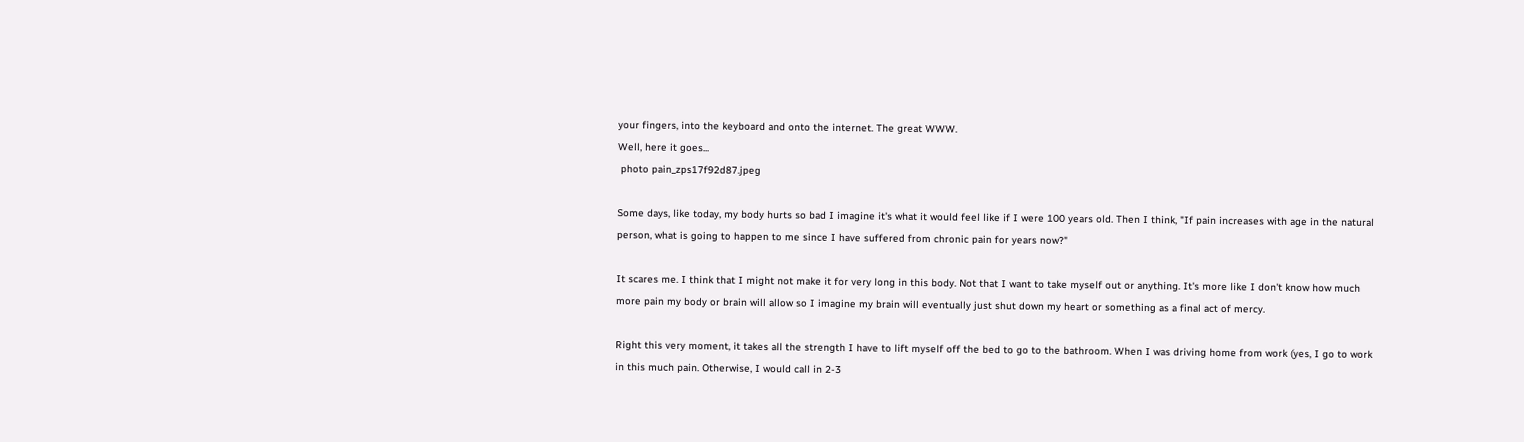your fingers, into the keyboard and onto the internet. The great WWW.
Well, here it goes...
 photo pain_zps17f92d87.jpeg

Some days, like today, my body hurts so bad I imagine it's what it would feel like if I were 100 years old. Then I think, "If pain increases with age in the natural person, what is going to happen to me since I have suffered from chronic pain for years now?"

It scares me. I think that I might not make it for very long in this body. Not that I want to take myself out or anything. It's more like I don't know how much more pain my body or brain will allow so I imagine my brain will eventually just shut down my heart or something as a final act of mercy.

Right this very moment, it takes all the strength I have to lift myself off the bed to go to the bathroom. When I was driving home from work (yes, I go to work in this much pain. Otherwise, I would call in 2-3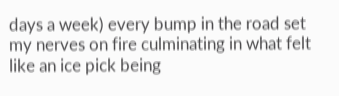days a week) every bump in the road set my nerves on fire culminating in what felt like an ice pick being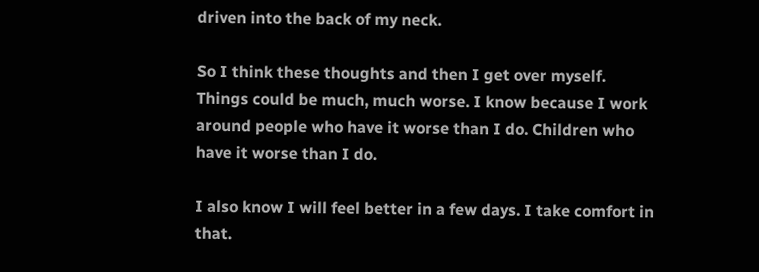driven into the back of my neck.

So I think these thoughts and then I get over myself.
Things could be much, much worse. I know because I work around people who have it worse than I do. Children who have it worse than I do.

I also know I will feel better in a few days. I take comfort in that.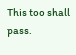This too shall pass.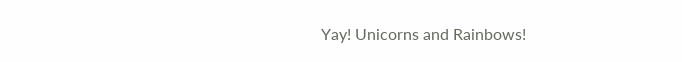Yay! Unicorns and Rainbows!